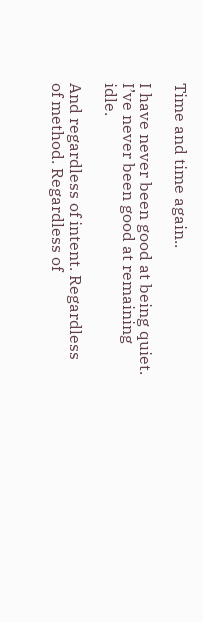Time and time again..

I have never been good at being quiet. I’ve never been good at remaining idle.

And regardless of intent. Regardless of method. Regardless of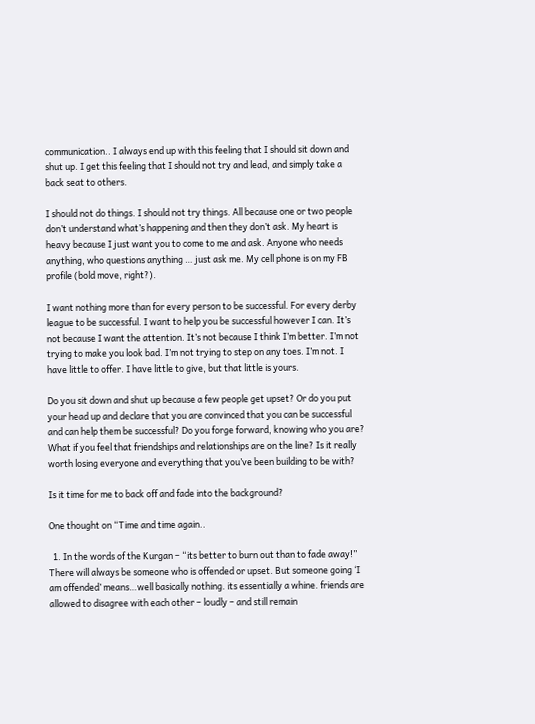communication.. I always end up with this feeling that I should sit down and shut up. I get this feeling that I should not try and lead, and simply take a back seat to others.

I should not do things. I should not try things. All because one or two people don’t understand what’s happening and then they don’t ask. My heart is heavy because I just want you to come to me and ask. Anyone who needs anything, who questions anything … just ask me. My cell phone is on my FB profile (bold move, right?).

I want nothing more than for every person to be successful. For every derby league to be successful. I want to help you be successful however I can. It’s not because I want the attention. It’s not because I think I’m better. I’m not trying to make you look bad. I’m not trying to step on any toes. I’m not. I have little to offer. I have little to give, but that little is yours.

Do you sit down and shut up because a few people get upset? Or do you put your head up and declare that you are convinced that you can be successful and can help them be successful? Do you forge forward, knowing who you are? What if you feel that friendships and relationships are on the line? Is it really worth losing everyone and everything that you’ve been building to be with?

Is it time for me to back off and fade into the background?

One thought on “Time and time again..

  1. In the words of the Kurgan – “its better to burn out than to fade away!” There will always be someone who is offended or upset. But someone going ‘I am offended’ means…well basically nothing. its essentially a whine. friends are allowed to disagree with each other – loudly – and still remain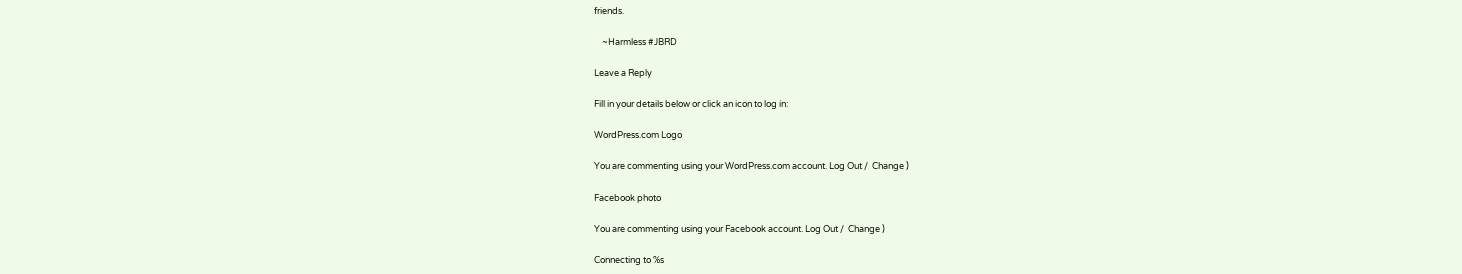friends.

    ~Harmless #JBRD

Leave a Reply

Fill in your details below or click an icon to log in:

WordPress.com Logo

You are commenting using your WordPress.com account. Log Out /  Change )

Facebook photo

You are commenting using your Facebook account. Log Out /  Change )

Connecting to %s